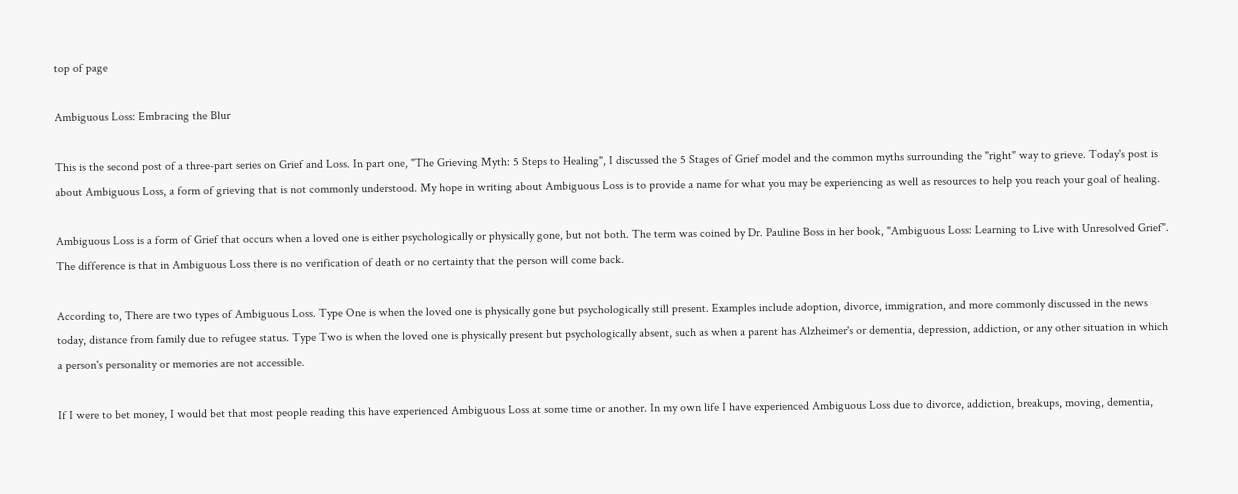top of page

Ambiguous Loss: Embracing the Blur

This is the second post of a three-part series on Grief and Loss. In part one, "The Grieving Myth: 5 Steps to Healing", I discussed the 5 Stages of Grief model and the common myths surrounding the "right" way to grieve. Today's post is about Ambiguous Loss, a form of grieving that is not commonly understood. My hope in writing about Ambiguous Loss is to provide a name for what you may be experiencing as well as resources to help you reach your goal of healing.

Ambiguous Loss is a form of Grief that occurs when a loved one is either psychologically or physically gone, but not both. The term was coined by Dr. Pauline Boss in her book, "Ambiguous Loss: Learning to Live with Unresolved Grief". The difference is that in Ambiguous Loss there is no verification of death or no certainty that the person will come back.

According to, There are two types of Ambiguous Loss. Type One is when the loved one is physically gone but psychologically still present. Examples include adoption, divorce, immigration, and more commonly discussed in the news today, distance from family due to refugee status. Type Two is when the loved one is physically present but psychologically absent, such as when a parent has Alzheimer's or dementia, depression, addiction, or any other situation in which a person's personality or memories are not accessible.

If I were to bet money, I would bet that most people reading this have experienced Ambiguous Loss at some time or another. In my own life I have experienced Ambiguous Loss due to divorce, addiction, breakups, moving, dementia,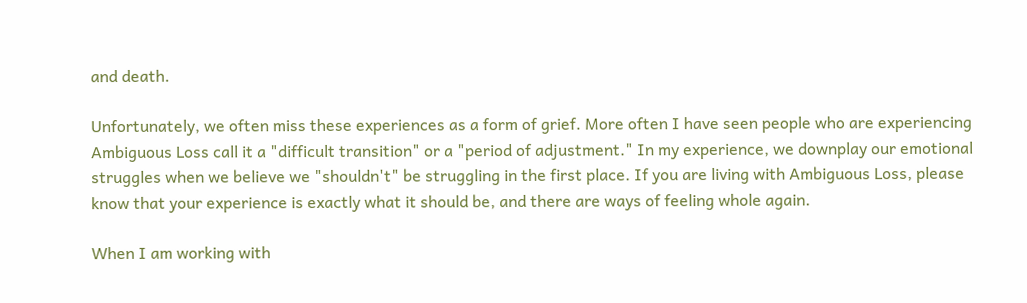and death.

Unfortunately, we often miss these experiences as a form of grief. More often I have seen people who are experiencing Ambiguous Loss call it a "difficult transition" or a "period of adjustment." In my experience, we downplay our emotional struggles when we believe we "shouldn't" be struggling in the first place. If you are living with Ambiguous Loss, please know that your experience is exactly what it should be, and there are ways of feeling whole again.

When I am working with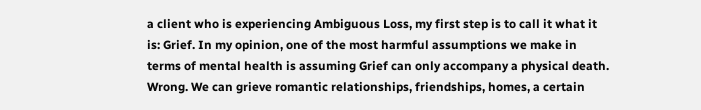a client who is experiencing Ambiguous Loss, my first step is to call it what it is: Grief. In my opinion, one of the most harmful assumptions we make in terms of mental health is assuming Grief can only accompany a physical death. Wrong. We can grieve romantic relationships, friendships, homes, a certain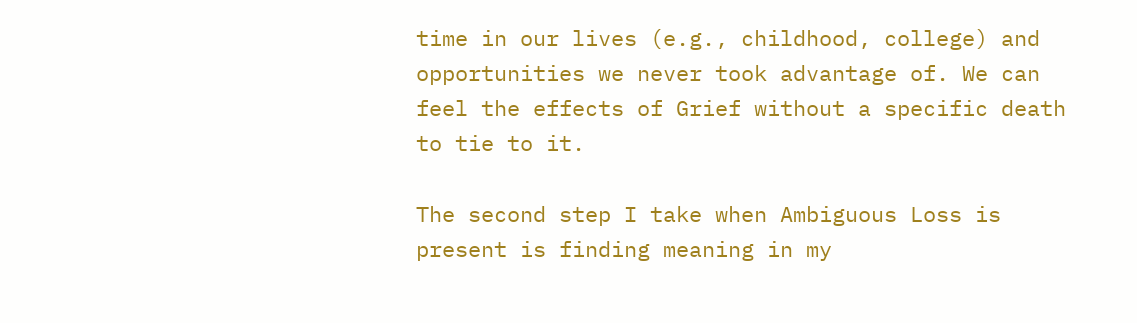time in our lives (e.g., childhood, college) and opportunities we never took advantage of. We can feel the effects of Grief without a specific death to tie to it.

The second step I take when Ambiguous Loss is present is finding meaning in my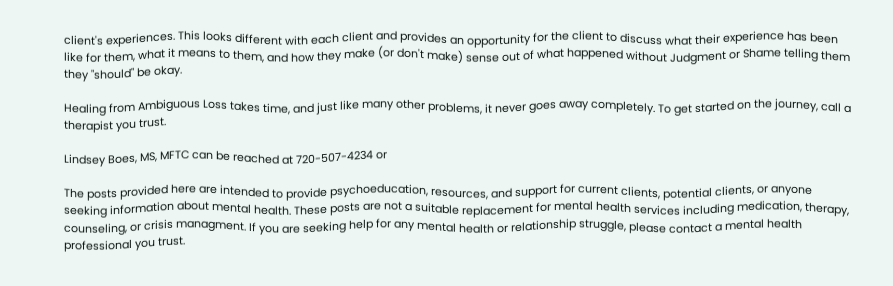client's experiences. This looks different with each client and provides an opportunity for the client to discuss what their experience has been like for them, what it means to them, and how they make (or don't make) sense out of what happened without Judgment or Shame telling them they "should" be okay.

Healing from Ambiguous Loss takes time, and just like many other problems, it never goes away completely. To get started on the journey, call a therapist you trust.

Lindsey Boes, MS, MFTC can be reached at 720-507-4234 or

The posts provided here are intended to provide psychoeducation, resources, and support for current clients, potential clients, or anyone seeking information about mental health. These posts are not a suitable replacement for mental health services including medication, therapy, counseling, or crisis managment. If you are seeking help for any mental health or relationship struggle, please contact a mental health professional you trust.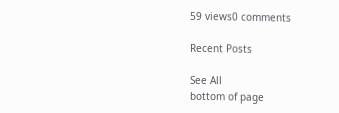59 views0 comments

Recent Posts

See All
bottom of page